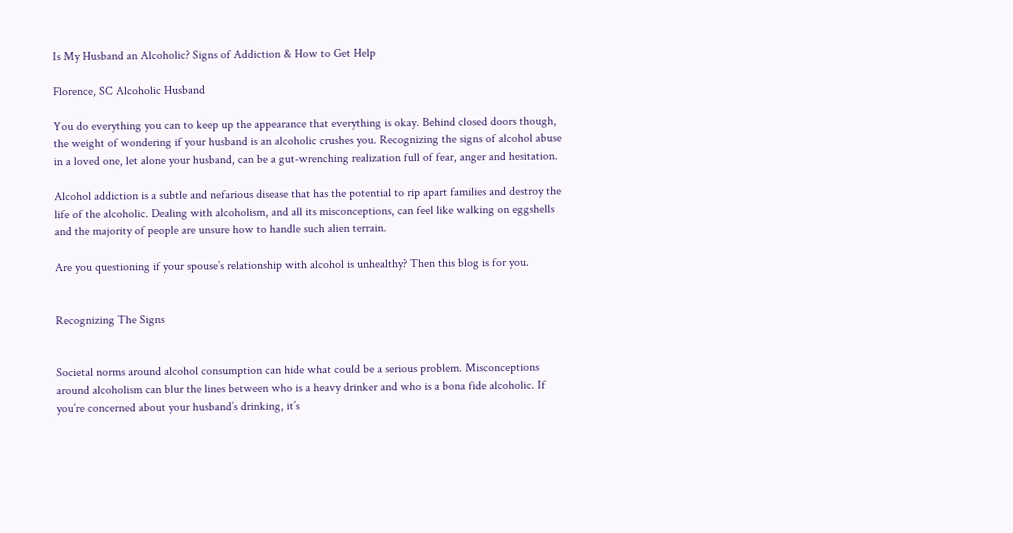Is My Husband an Alcoholic? Signs of Addiction & How to Get Help

Florence, SC Alcoholic Husband

You do everything you can to keep up the appearance that everything is okay. Behind closed doors though, the weight of wondering if your husband is an alcoholic crushes you. Recognizing the signs of alcohol abuse in a loved one, let alone your husband, can be a gut-wrenching realization full of fear, anger and hesitation.

Alcohol addiction is a subtle and nefarious disease that has the potential to rip apart families and destroy the life of the alcoholic. Dealing with alcoholism, and all its misconceptions, can feel like walking on eggshells and the majority of people are unsure how to handle such alien terrain.

Are you questioning if your spouse’s relationship with alcohol is unhealthy? Then this blog is for you.


Recognizing The Signs


Societal norms around alcohol consumption can hide what could be a serious problem. Misconceptions around alcoholism can blur the lines between who is a heavy drinker and who is a bona fide alcoholic. If you’re concerned about your husband’s drinking, it’s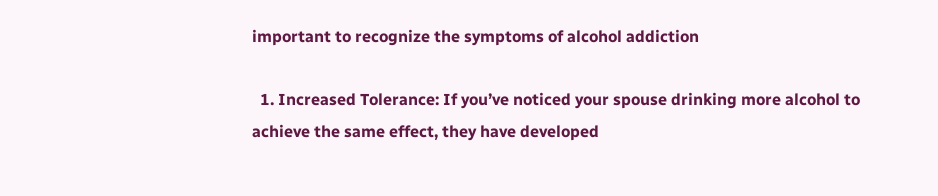important to recognize the symptoms of alcohol addiction

  1. Increased Tolerance: If you’ve noticed your spouse drinking more alcohol to achieve the same effect, they have developed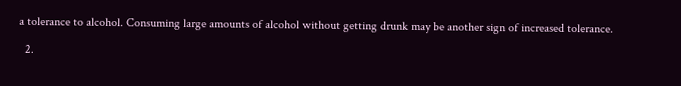a tolerance to alcohol. Consuming large amounts of alcohol without getting drunk may be another sign of increased tolerance.

  2.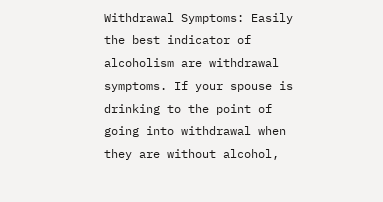Withdrawal Symptoms: Easily the best indicator of alcoholism are withdrawal symptoms. If your spouse is drinking to the point of going into withdrawal when they are without alcohol,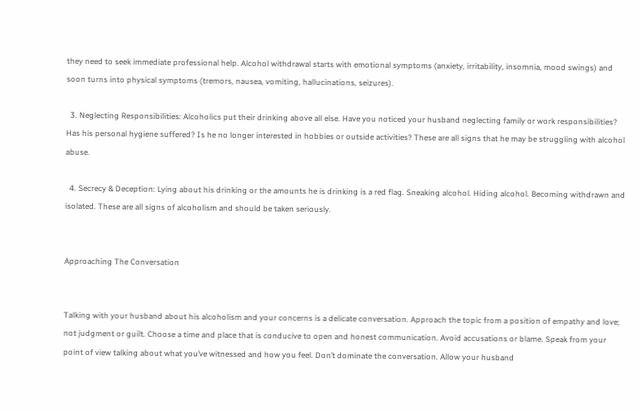they need to seek immediate professional help. Alcohol withdrawal starts with emotional symptoms (anxiety, irritability, insomnia, mood swings) and soon turns into physical symptoms (tremors, nausea, vomiting, hallucinations, seizures).

  3. Neglecting Responsibilities: Alcoholics put their drinking above all else. Have you noticed your husband neglecting family or work responsibilities? Has his personal hygiene suffered? Is he no longer interested in hobbies or outside activities? These are all signs that he may be struggling with alcohol abuse.

  4. Secrecy & Deception: Lying about his drinking or the amounts he is drinking is a red flag. Sneaking alcohol. Hiding alcohol. Becoming withdrawn and isolated. These are all signs of alcoholism and should be taken seriously.


Approaching The Conversation


Talking with your husband about his alcoholism and your concerns is a delicate conversation. Approach the topic from a position of empathy and love; not judgment or guilt. Choose a time and place that is conducive to open and honest communication. Avoid accusations or blame. Speak from your point of view talking about what you’ve witnessed and how you feel. Don’t dominate the conversation. Allow your husband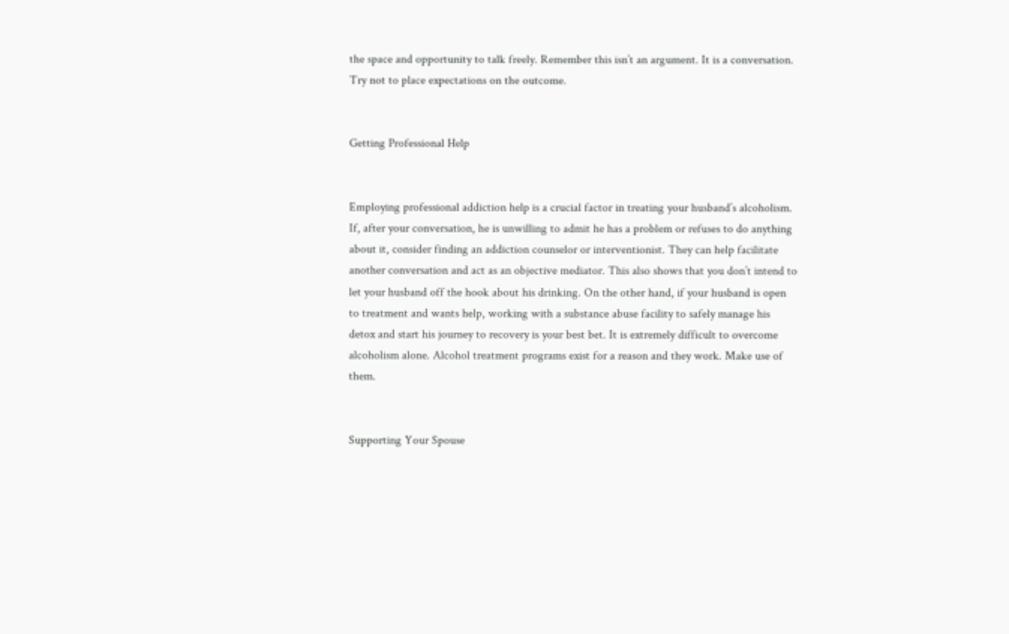the space and opportunity to talk freely. Remember this isn’t an argument. It is a conversation. Try not to place expectations on the outcome.


Getting Professional Help


Employing professional addiction help is a crucial factor in treating your husband’s alcoholism. If, after your conversation, he is unwilling to admit he has a problem or refuses to do anything about it, consider finding an addiction counselor or interventionist. They can help facilitate another conversation and act as an objective mediator. This also shows that you don’t intend to let your husband off the hook about his drinking. On the other hand, if your husband is open to treatment and wants help, working with a substance abuse facility to safely manage his detox and start his journey to recovery is your best bet. It is extremely difficult to overcome alcoholism alone. Alcohol treatment programs exist for a reason and they work. Make use of them.


Supporting Your Spouse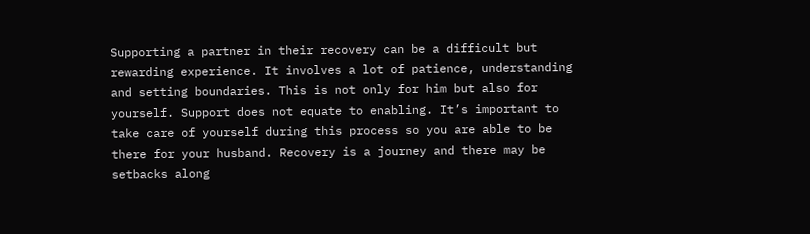Supporting a partner in their recovery can be a difficult but rewarding experience. It involves a lot of patience, understanding and setting boundaries. This is not only for him but also for yourself. Support does not equate to enabling. It’s important to take care of yourself during this process so you are able to be there for your husband. Recovery is a journey and there may be setbacks along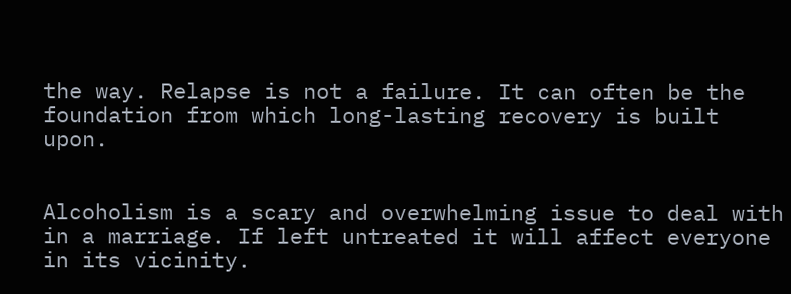the way. Relapse is not a failure. It can often be the foundation from which long-lasting recovery is built upon.


Alcoholism is a scary and overwhelming issue to deal with in a marriage. If left untreated it will affect everyone in its vicinity.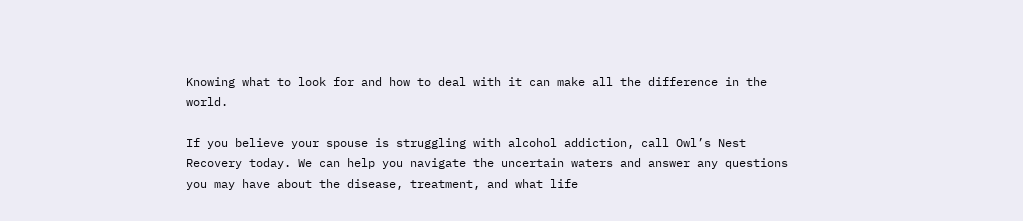Knowing what to look for and how to deal with it can make all the difference in the world.

If you believe your spouse is struggling with alcohol addiction, call Owl’s Nest Recovery today. We can help you navigate the uncertain waters and answer any questions you may have about the disease, treatment, and what life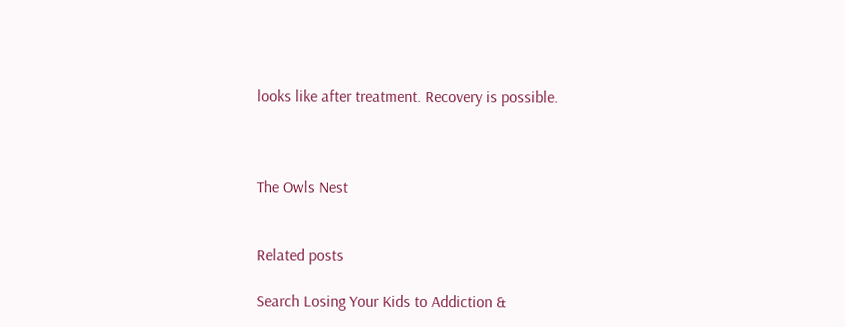looks like after treatment. Recovery is possible.



The Owls Nest


Related posts

Search Losing Your Kids to Addiction &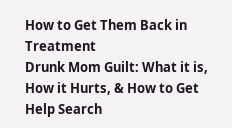How to Get Them Back in Treatment
Drunk Mom Guilt: What it is, How it Hurts, & How to Get Help Search